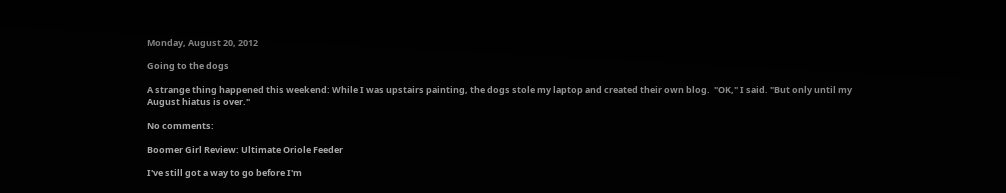Monday, August 20, 2012

Going to the dogs

A strange thing happened this weekend: While I was upstairs painting, the dogs stole my laptop and created their own blog.  "OK," I said. "But only until my August hiatus is over."

No comments:

Boomer Girl Review: Ultimate Oriole Feeder

I've still got a way to go before I'm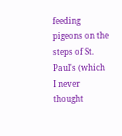feeding pigeons on the steps of St. Paul's (which I never thought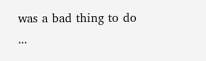was a bad thing to do ...